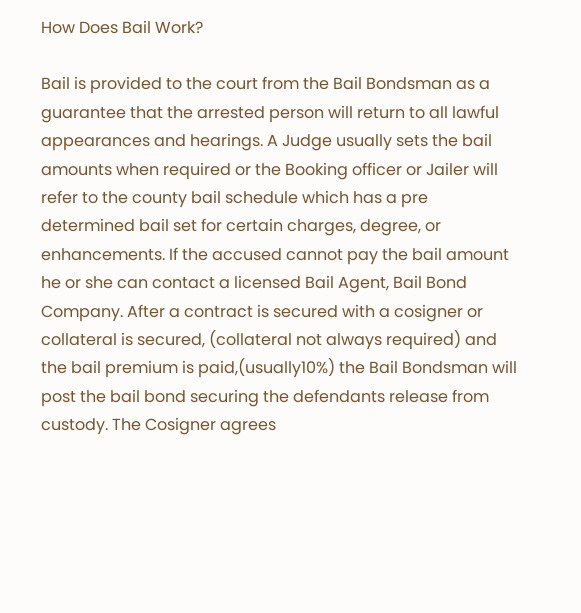How Does Bail Work?

Bail is provided to the court from the Bail Bondsman as a guarantee that the arrested person will return to all lawful appearances and hearings. A Judge usually sets the bail amounts when required or the Booking officer or Jailer will refer to the county bail schedule which has a pre determined bail set for certain charges, degree, or enhancements. If the accused cannot pay the bail amount he or she can contact a licensed Bail Agent, Bail Bond Company. After a contract is secured with a cosigner or collateral is secured, (collateral not always required) and the bail premium is paid,(usually10%) the Bail Bondsman will post the bail bond securing the defendants release from custody. The Cosigner agrees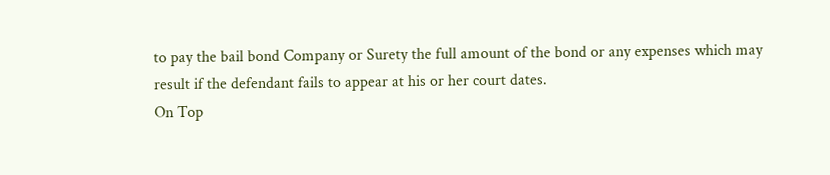to pay the bail bond Company or Surety the full amount of the bond or any expenses which may result if the defendant fails to appear at his or her court dates.
On Top